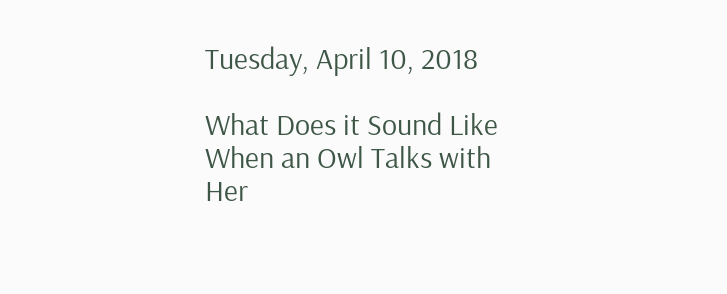Tuesday, April 10, 2018

What Does it Sound Like When an Owl Talks with Her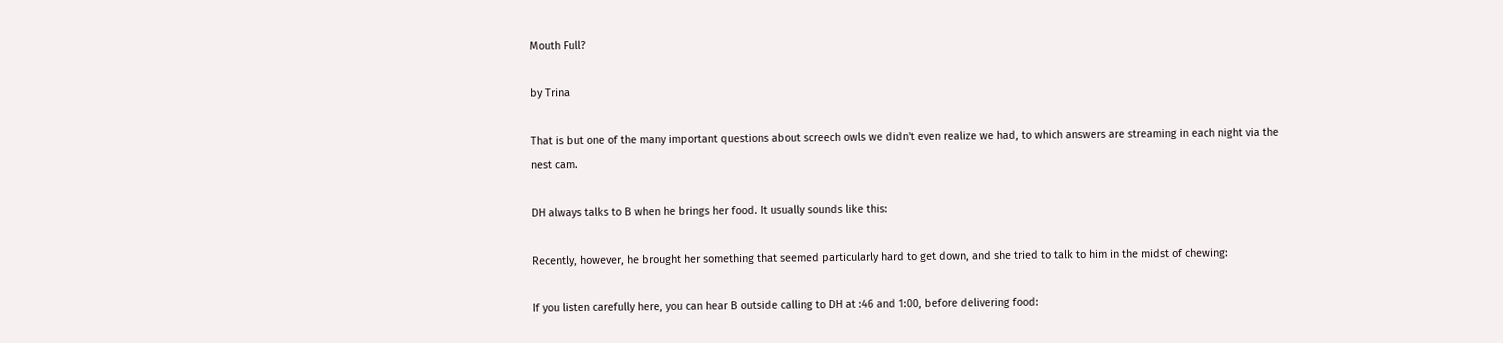Mouth Full?

by Trina

That is but one of the many important questions about screech owls we didn't even realize we had, to which answers are streaming in each night via the nest cam.

DH always talks to B when he brings her food. It usually sounds like this:

Recently, however, he brought her something that seemed particularly hard to get down, and she tried to talk to him in the midst of chewing:

If you listen carefully here, you can hear B outside calling to DH at :46 and 1:00, before delivering food: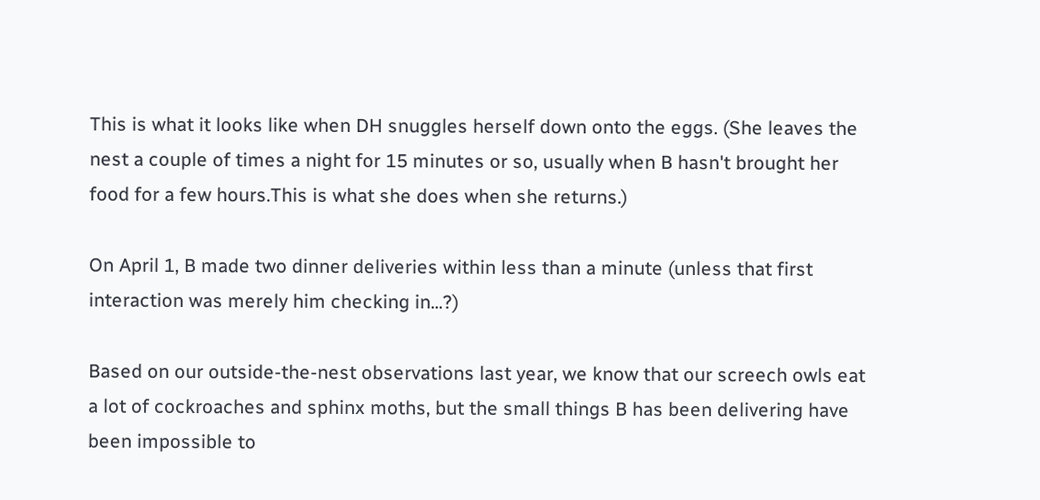This is what it looks like when DH snuggles herself down onto the eggs. (She leaves the nest a couple of times a night for 15 minutes or so, usually when B hasn't brought her food for a few hours.This is what she does when she returns.)

On April 1, B made two dinner deliveries within less than a minute (unless that first interaction was merely him checking in...?)

Based on our outside-the-nest observations last year, we know that our screech owls eat a lot of cockroaches and sphinx moths, but the small things B has been delivering have been impossible to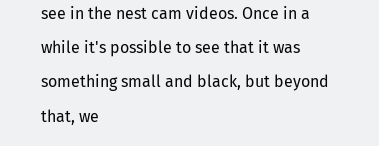see in the nest cam videos. Once in a while it's possible to see that it was something small and black, but beyond that, we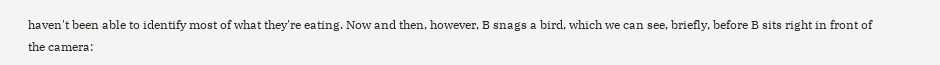haven't been able to identify most of what they're eating. Now and then, however, B snags a bird, which we can see, briefly, before B sits right in front of the camera: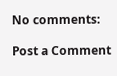No comments:

Post a Comment